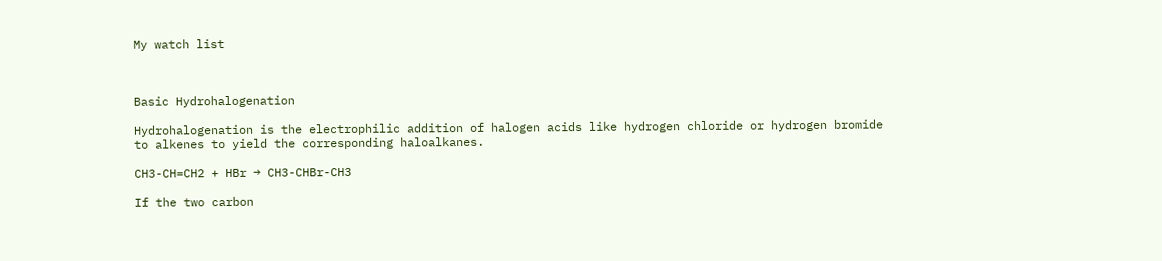My watch list



Basic Hydrohalogenation

Hydrohalogenation is the electrophilic addition of halogen acids like hydrogen chloride or hydrogen bromide to alkenes to yield the corresponding haloalkanes.

CH3-CH=CH2 + HBr → CH3-CHBr-CH3

If the two carbon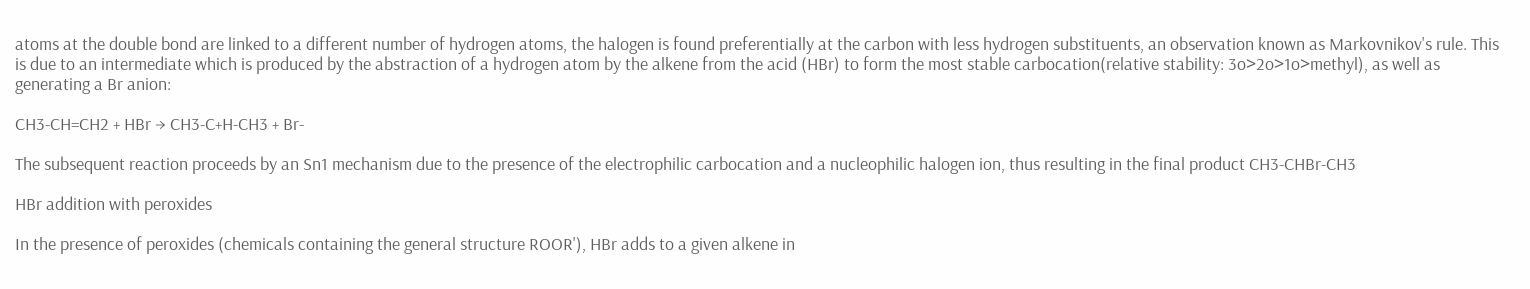atoms at the double bond are linked to a different number of hydrogen atoms, the halogen is found preferentially at the carbon with less hydrogen substituents, an observation known as Markovnikov's rule. This is due to an intermediate which is produced by the abstraction of a hydrogen atom by the alkene from the acid (HBr) to form the most stable carbocation(relative stability: 3o>2o>1o>methyl), as well as generating a Br anion:

CH3-CH=CH2 + HBr → CH3-C+H-CH3 + Br-

The subsequent reaction proceeds by an Sn1 mechanism due to the presence of the electrophilic carbocation and a nucleophilic halogen ion, thus resulting in the final product CH3-CHBr-CH3

HBr addition with peroxides

In the presence of peroxides (chemicals containing the general structure ROOR'), HBr adds to a given alkene in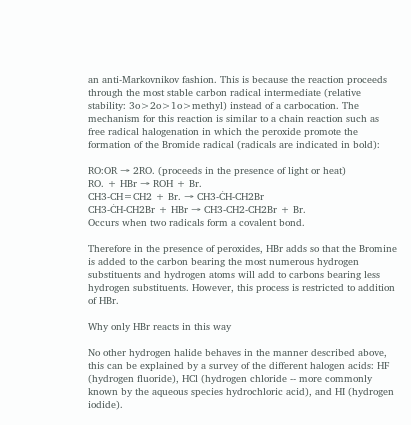an anti-Markovnikov fashion. This is because the reaction proceeds through the most stable carbon radical intermediate (relative stability: 3o>2o>1o>methyl) instead of a carbocation. The mechanism for this reaction is similar to a chain reaction such as free radical halogenation in which the peroxide promote the formation of the Bromide radical (radicals are indicated in bold):

RO:OR → 2RO. (proceeds in the presence of light or heat)
RO. + HBr → ROH + Br.
CH3-CH=CH2 + Br. → CH3-ĊH-CH2Br
CH3-ĊH-CH2Br + HBr → CH3-CH2-CH2Br + Br.
Occurs when two radicals form a covalent bond.

Therefore in the presence of peroxides, HBr adds so that the Bromine is added to the carbon bearing the most numerous hydrogen substituents and hydrogen atoms will add to carbons bearing less hydrogen substituents. However, this process is restricted to addition of HBr.

Why only HBr reacts in this way

No other hydrogen halide behaves in the manner described above, this can be explained by a survey of the different halogen acids: HF (hydrogen fluoride), HCl (hydrogen chloride -- more commonly known by the aqueous species hydrochloric acid), and HI (hydrogen iodide).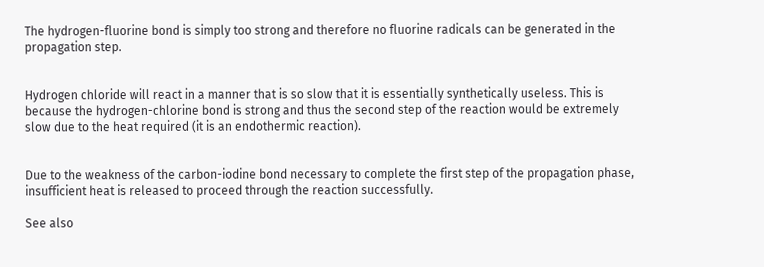The hydrogen-fluorine bond is simply too strong and therefore no fluorine radicals can be generated in the propagation step.


Hydrogen chloride will react in a manner that is so slow that it is essentially synthetically useless. This is because the hydrogen-chlorine bond is strong and thus the second step of the reaction would be extremely slow due to the heat required (it is an endothermic reaction).


Due to the weakness of the carbon-iodine bond necessary to complete the first step of the propagation phase, insufficient heat is released to proceed through the reaction successfully.

See also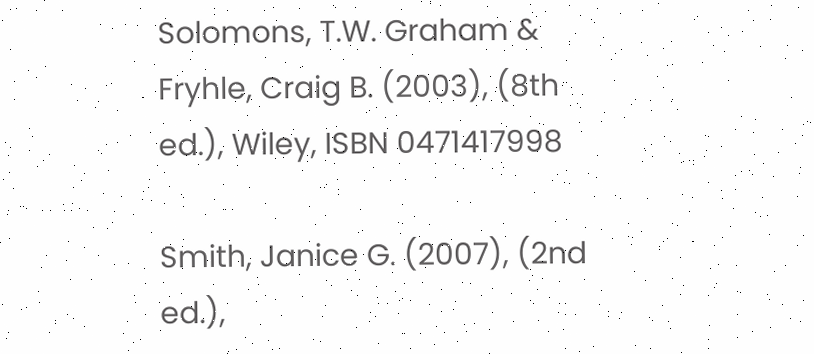Solomons, T.W. Graham & Fryhle, Craig B. (2003), (8th ed.), Wiley, ISBN 0471417998

Smith, Janice G. (2007), (2nd ed.),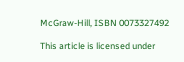McGraw-Hill, ISBN 0073327492

This article is licensed under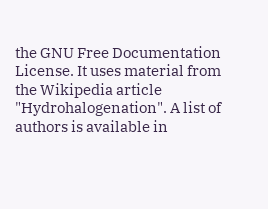the GNU Free Documentation License. It uses material from the Wikipedia article "Hydrohalogenation". A list of authors is available in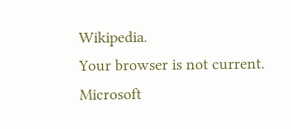Wikipedia.
Your browser is not current. Microsoft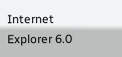Internet Explorer 6.0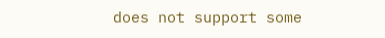does not support some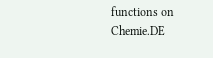functions on Chemie.DE